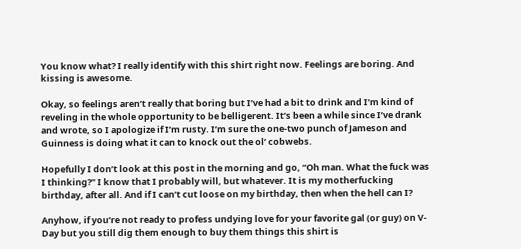You know what? I really identify with this shirt right now. Feelings are boring. And kissing is awesome.

Okay, so feelings aren’t really that boring but I’ve had a bit to drink and I’m kind of reveling in the whole opportunity to be belligerent. It’s been a while since I’ve drank and wrote, so I apologize if I’m rusty. I’m sure the one-two punch of Jameson and Guinness is doing what it can to knock out the ol’ cobwebs.

Hopefully I don’t look at this post in the morning and go, “Oh man. What the fuck was I thinking?” I know that I probably will, but whatever. It is my motherfucking birthday, after all. And if I can’t cut loose on my birthday, then when the hell can I?

Anyhow, if you’re not ready to profess undying love for your favorite gal (or guy) on V-Day but you still dig them enough to buy them things this shirt is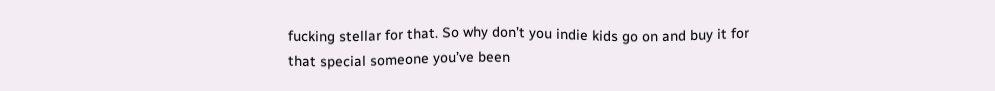fucking stellar for that. So why don’t you indie kids go on and buy it for that special someone you’ve been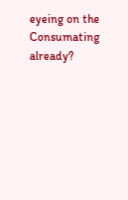eyeing on the Consumating already?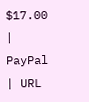$17.00 | PayPal | URL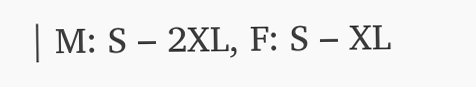| M: S – 2XL, F: S – XL